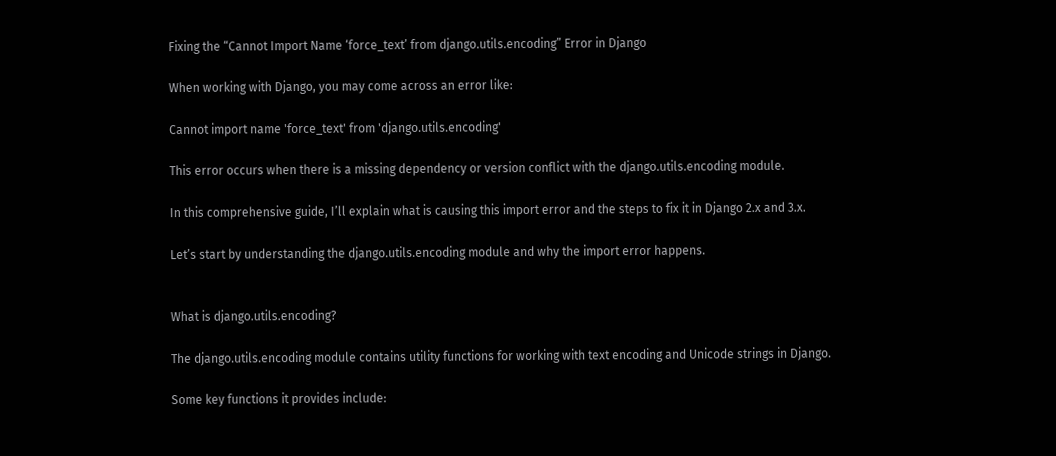Fixing the “Cannot Import Name ‘force_text’ from django.utils.encoding” Error in Django

When working with Django, you may come across an error like:

Cannot import name 'force_text' from 'django.utils.encoding'

This error occurs when there is a missing dependency or version conflict with the django.utils.encoding module.

In this comprehensive guide, I’ll explain what is causing this import error and the steps to fix it in Django 2.x and 3.x.

Let’s start by understanding the django.utils.encoding module and why the import error happens.


What is django.utils.encoding?

The django.utils.encoding module contains utility functions for working with text encoding and Unicode strings in Django.

Some key functions it provides include: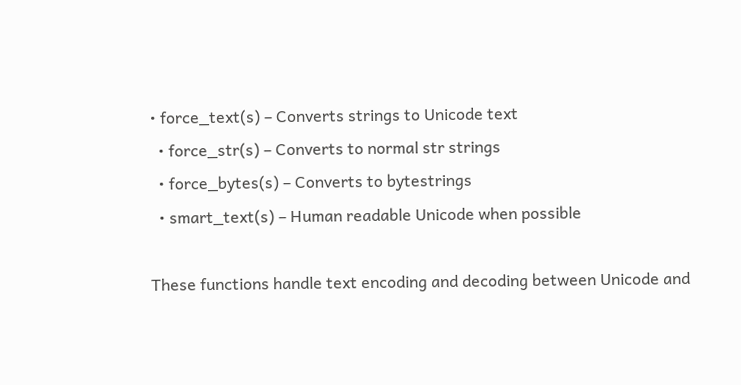• force_text(s) – Converts strings to Unicode text
  • force_str(s) – Converts to normal str strings
  • force_bytes(s) – Converts to bytestrings
  • smart_text(s) – Human readable Unicode when possible

These functions handle text encoding and decoding between Unicode and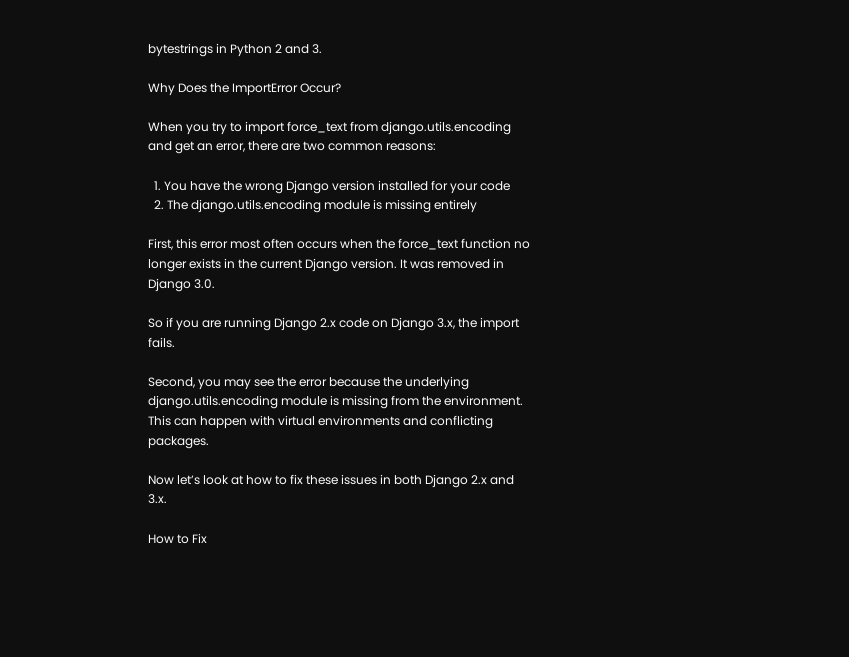bytestrings in Python 2 and 3.

Why Does the ImportError Occur?

When you try to import force_text from django.utils.encoding and get an error, there are two common reasons:

  1. You have the wrong Django version installed for your code
  2. The django.utils.encoding module is missing entirely

First, this error most often occurs when the force_text function no longer exists in the current Django version. It was removed in Django 3.0.

So if you are running Django 2.x code on Django 3.x, the import fails.

Second, you may see the error because the underlying django.utils.encoding module is missing from the environment. This can happen with virtual environments and conflicting packages.

Now let’s look at how to fix these issues in both Django 2.x and 3.x.

How to Fix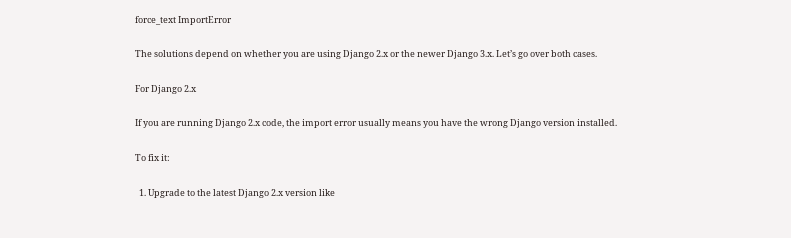force_text ImportError

The solutions depend on whether you are using Django 2.x or the newer Django 3.x. Let’s go over both cases.

For Django 2.x

If you are running Django 2.x code, the import error usually means you have the wrong Django version installed.

To fix it:

  1. Upgrade to the latest Django 2.x version like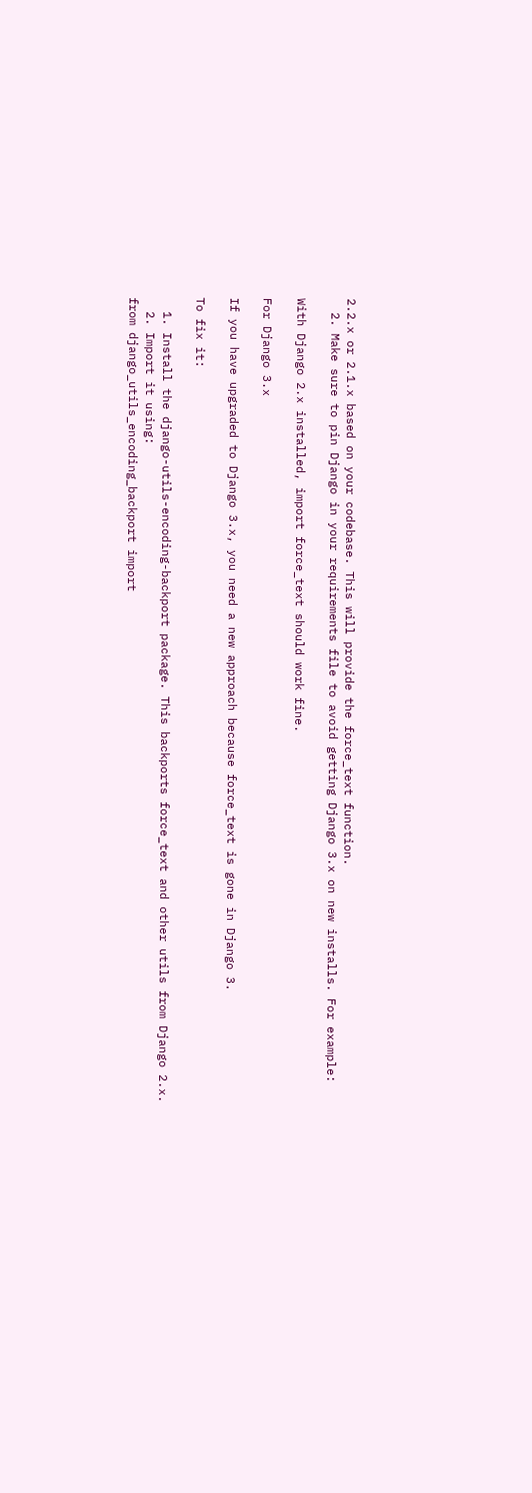2.2.x or 2.1.x based on your codebase. This will provide the force_text function.
  2. Make sure to pin Django in your requirements file to avoid getting Django 3.x on new installs. For example:

With Django 2.x installed, import force_text should work fine.

For Django 3.x

If you have upgraded to Django 3.x, you need a new approach because force_text is gone in Django 3.

To fix it:

  1. Install the django-utils-encoding-backport package. This backports force_text and other utils from Django 2.x.
  2. Import it using:
from django_utils_encoding_backport import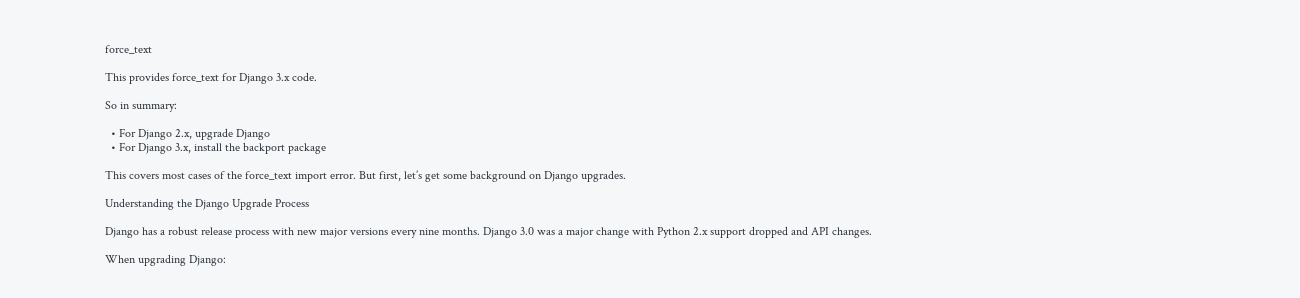force_text

This provides force_text for Django 3.x code.

So in summary:

  • For Django 2.x, upgrade Django
  • For Django 3.x, install the backport package

This covers most cases of the force_text import error. But first, let’s get some background on Django upgrades.

Understanding the Django Upgrade Process

Django has a robust release process with new major versions every nine months. Django 3.0 was a major change with Python 2.x support dropped and API changes.

When upgrading Django: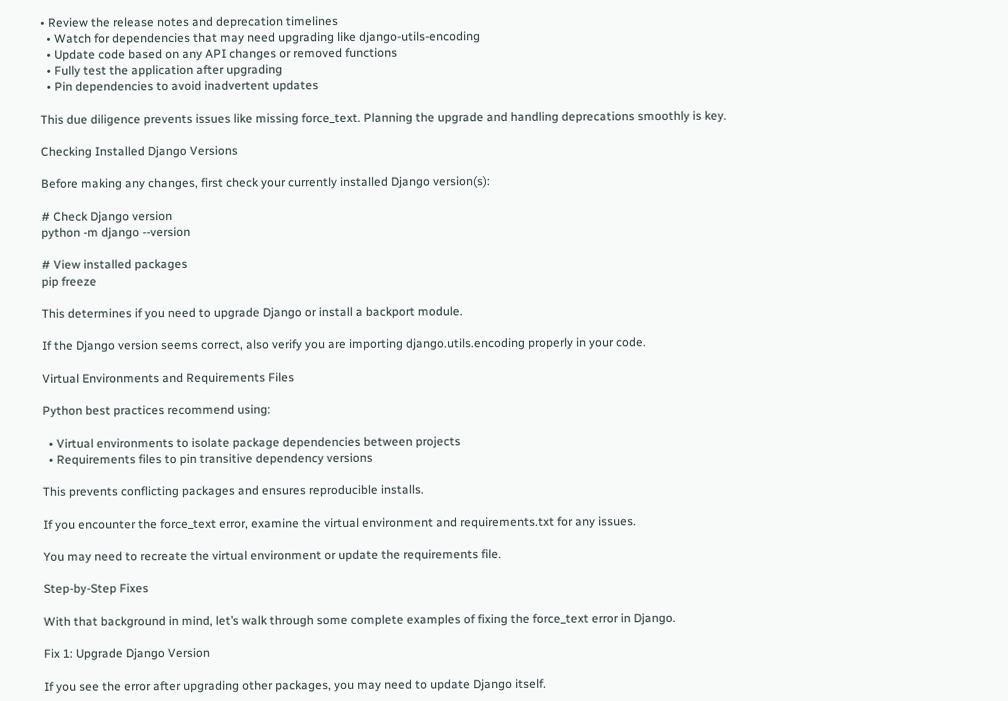• Review the release notes and deprecation timelines
  • Watch for dependencies that may need upgrading like django-utils-encoding
  • Update code based on any API changes or removed functions
  • Fully test the application after upgrading
  • Pin dependencies to avoid inadvertent updates

This due diligence prevents issues like missing force_text. Planning the upgrade and handling deprecations smoothly is key.

Checking Installed Django Versions

Before making any changes, first check your currently installed Django version(s):

# Check Django version
python -m django --version

# View installed packages
pip freeze

This determines if you need to upgrade Django or install a backport module.

If the Django version seems correct, also verify you are importing django.utils.encoding properly in your code.

Virtual Environments and Requirements Files

Python best practices recommend using:

  • Virtual environments to isolate package dependencies between projects
  • Requirements files to pin transitive dependency versions

This prevents conflicting packages and ensures reproducible installs.

If you encounter the force_text error, examine the virtual environment and requirements.txt for any issues.

You may need to recreate the virtual environment or update the requirements file.

Step-by-Step Fixes

With that background in mind, let’s walk through some complete examples of fixing the force_text error in Django.

Fix 1: Upgrade Django Version

If you see the error after upgrading other packages, you may need to update Django itself.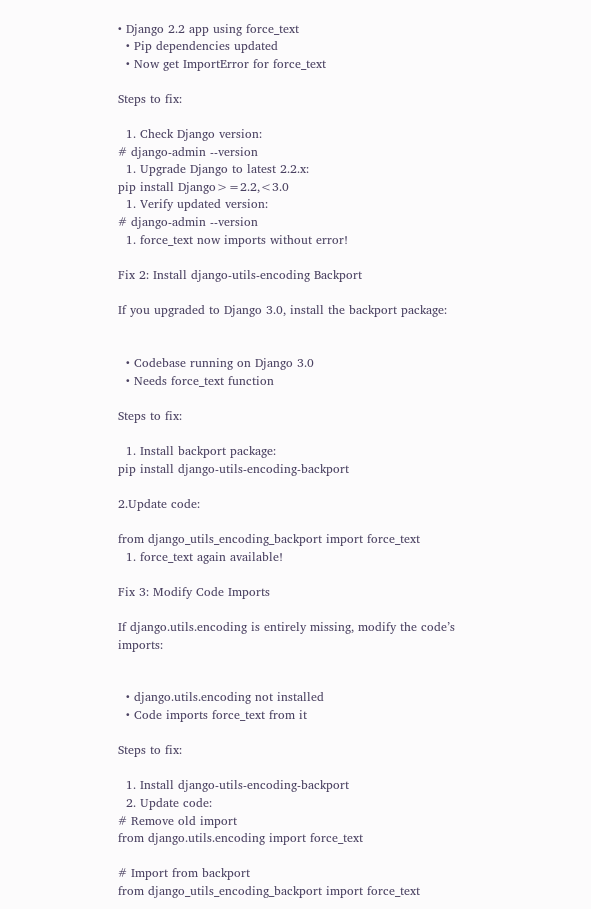• Django 2.2 app using force_text
  • Pip dependencies updated
  • Now get ImportError for force_text

Steps to fix:

  1. Check Django version:
# django-admin --version
  1. Upgrade Django to latest 2.2.x:
pip install Django>=2.2,<3.0
  1. Verify updated version:
# django-admin --version
  1. force_text now imports without error!

Fix 2: Install django-utils-encoding Backport

If you upgraded to Django 3.0, install the backport package:


  • Codebase running on Django 3.0
  • Needs force_text function

Steps to fix:

  1. Install backport package:
pip install django-utils-encoding-backport

2.Update code:

from django_utils_encoding_backport import force_text
  1. force_text again available!

Fix 3: Modify Code Imports

If django.utils.encoding is entirely missing, modify the code’s imports:


  • django.utils.encoding not installed
  • Code imports force_text from it

Steps to fix:

  1. Install django-utils-encoding-backport
  2. Update code:
# Remove old import
from django.utils.encoding import force_text

# Import from backport
from django_utils_encoding_backport import force_text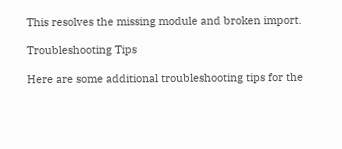This resolves the missing module and broken import.

Troubleshooting Tips

Here are some additional troubleshooting tips for the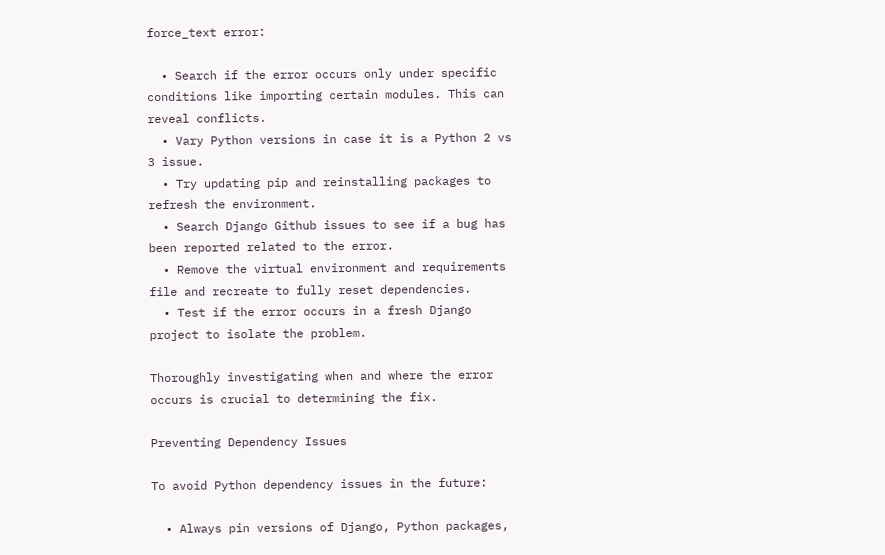force_text error:

  • Search if the error occurs only under specific conditions like importing certain modules. This can reveal conflicts.
  • Vary Python versions in case it is a Python 2 vs 3 issue.
  • Try updating pip and reinstalling packages to refresh the environment.
  • Search Django Github issues to see if a bug has been reported related to the error.
  • Remove the virtual environment and requirements file and recreate to fully reset dependencies.
  • Test if the error occurs in a fresh Django project to isolate the problem.

Thoroughly investigating when and where the error occurs is crucial to determining the fix.

Preventing Dependency Issues

To avoid Python dependency issues in the future:

  • Always pin versions of Django, Python packages,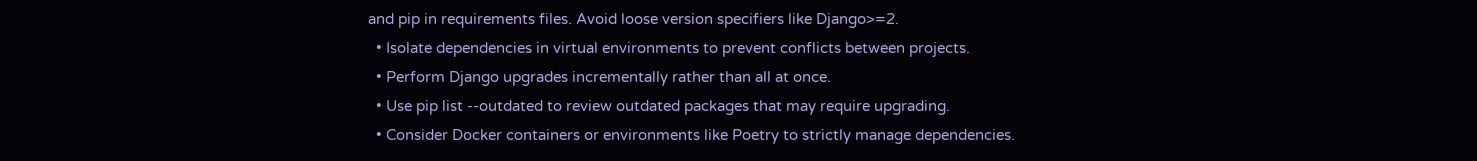and pip in requirements files. Avoid loose version specifiers like Django>=2.
  • Isolate dependencies in virtual environments to prevent conflicts between projects.
  • Perform Django upgrades incrementally rather than all at once.
  • Use pip list --outdated to review outdated packages that may require upgrading.
  • Consider Docker containers or environments like Poetry to strictly manage dependencies.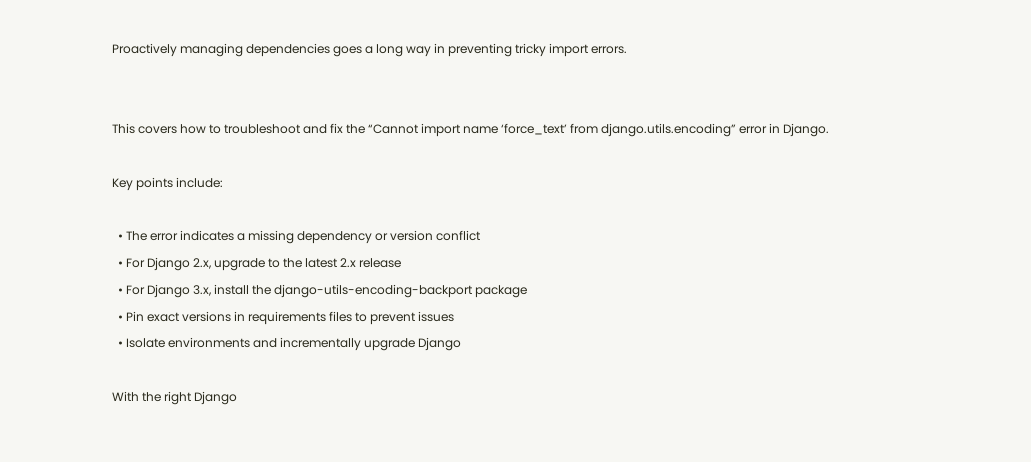Proactively managing dependencies goes a long way in preventing tricky import errors.


This covers how to troubleshoot and fix the “Cannot import name ‘force_text’ from django.utils.encoding” error in Django.

Key points include:

  • The error indicates a missing dependency or version conflict
  • For Django 2.x, upgrade to the latest 2.x release
  • For Django 3.x, install the django-utils-encoding-backport package
  • Pin exact versions in requirements files to prevent issues
  • Isolate environments and incrementally upgrade Django

With the right Django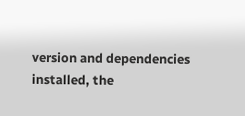version and dependencies installed, the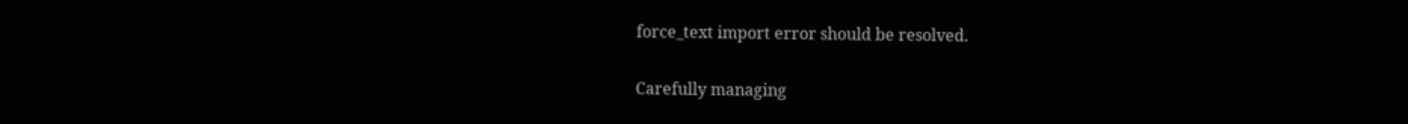force_text import error should be resolved.

Carefully managing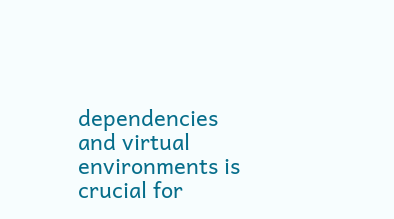dependencies and virtual environments is crucial for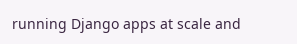running Django apps at scale and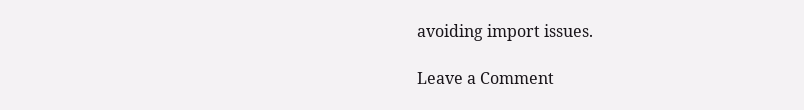avoiding import issues.

Leave a Comment